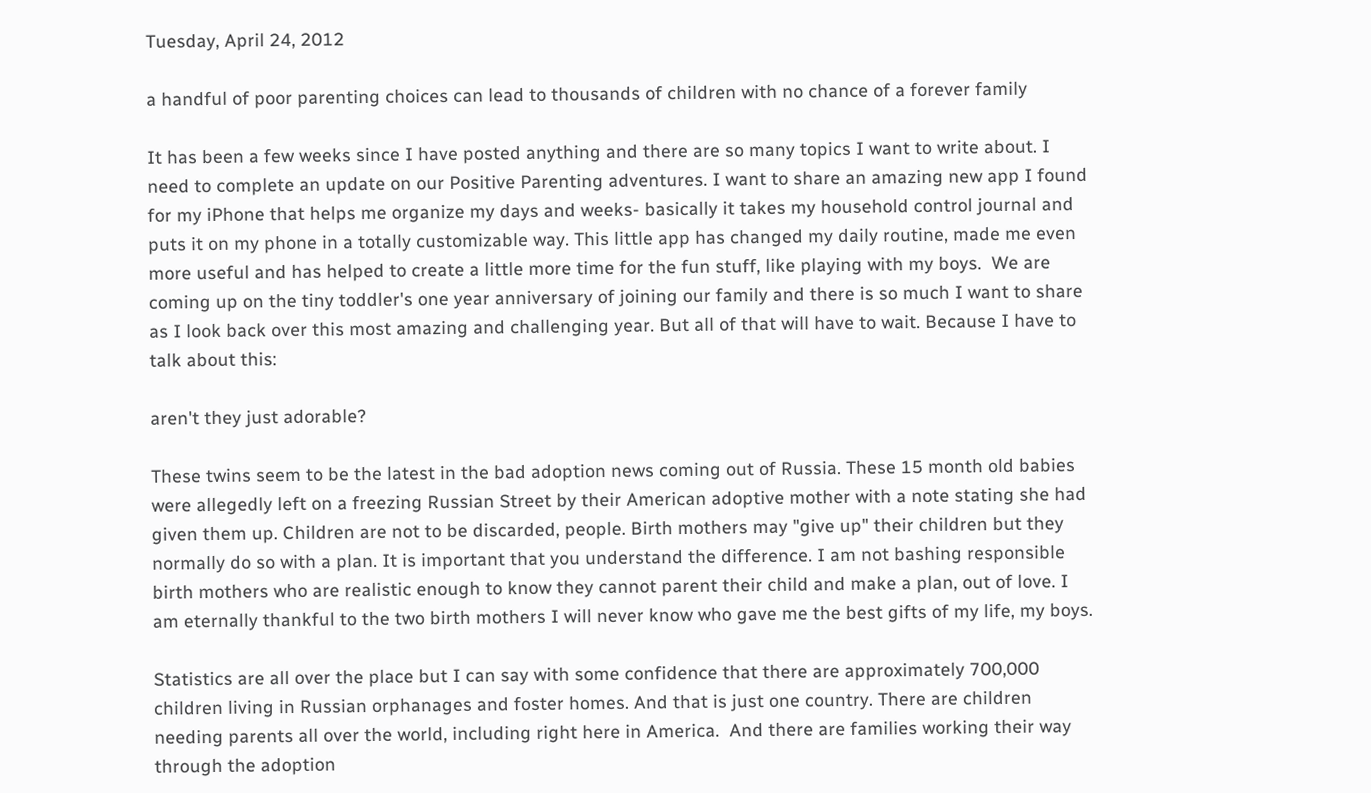Tuesday, April 24, 2012

a handful of poor parenting choices can lead to thousands of children with no chance of a forever family

It has been a few weeks since I have posted anything and there are so many topics I want to write about. I need to complete an update on our Positive Parenting adventures. I want to share an amazing new app I found for my iPhone that helps me organize my days and weeks- basically it takes my household control journal and puts it on my phone in a totally customizable way. This little app has changed my daily routine, made me even more useful and has helped to create a little more time for the fun stuff, like playing with my boys.  We are coming up on the tiny toddler's one year anniversary of joining our family and there is so much I want to share as I look back over this most amazing and challenging year. But all of that will have to wait. Because I have to talk about this:

aren't they just adorable?

These twins seem to be the latest in the bad adoption news coming out of Russia. These 15 month old babies were allegedly left on a freezing Russian Street by their American adoptive mother with a note stating she had given them up. Children are not to be discarded, people. Birth mothers may "give up" their children but they normally do so with a plan. It is important that you understand the difference. I am not bashing responsible birth mothers who are realistic enough to know they cannot parent their child and make a plan, out of love. I am eternally thankful to the two birth mothers I will never know who gave me the best gifts of my life, my boys.

Statistics are all over the place but I can say with some confidence that there are approximately 700,000 children living in Russian orphanages and foster homes. And that is just one country. There are children needing parents all over the world, including right here in America.  And there are families working their way through the adoption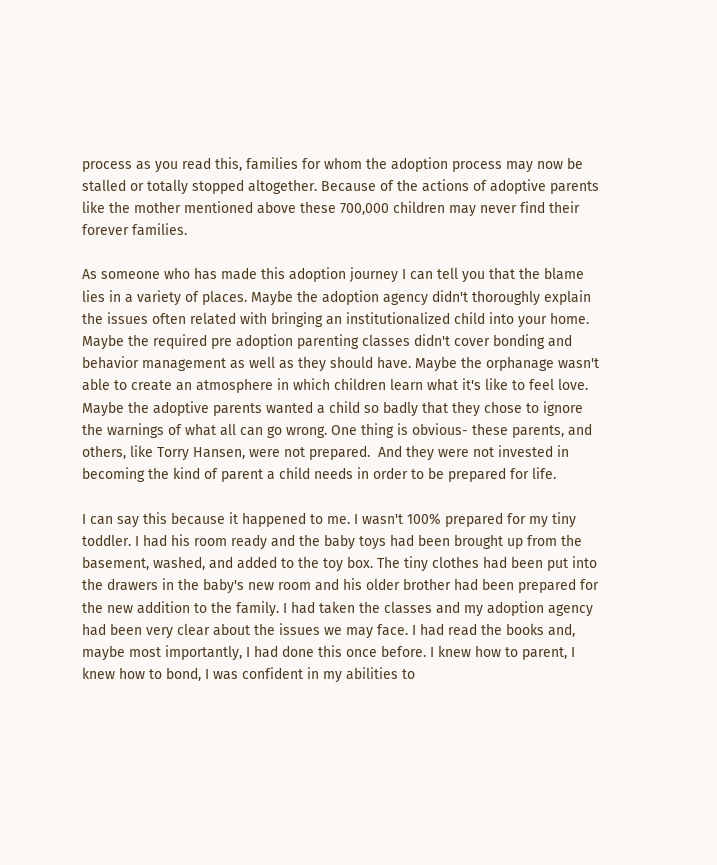process as you read this, families for whom the adoption process may now be stalled or totally stopped altogether. Because of the actions of adoptive parents like the mother mentioned above these 700,000 children may never find their forever families.

As someone who has made this adoption journey I can tell you that the blame lies in a variety of places. Maybe the adoption agency didn't thoroughly explain the issues often related with bringing an institutionalized child into your home. Maybe the required pre adoption parenting classes didn't cover bonding and behavior management as well as they should have. Maybe the orphanage wasn't able to create an atmosphere in which children learn what it's like to feel love. Maybe the adoptive parents wanted a child so badly that they chose to ignore the warnings of what all can go wrong. One thing is obvious- these parents, and others, like Torry Hansen, were not prepared.  And they were not invested in becoming the kind of parent a child needs in order to be prepared for life.

I can say this because it happened to me. I wasn't 100% prepared for my tiny toddler. I had his room ready and the baby toys had been brought up from the basement, washed, and added to the toy box. The tiny clothes had been put into the drawers in the baby's new room and his older brother had been prepared for the new addition to the family. I had taken the classes and my adoption agency had been very clear about the issues we may face. I had read the books and, maybe most importantly, I had done this once before. I knew how to parent, I knew how to bond, I was confident in my abilities to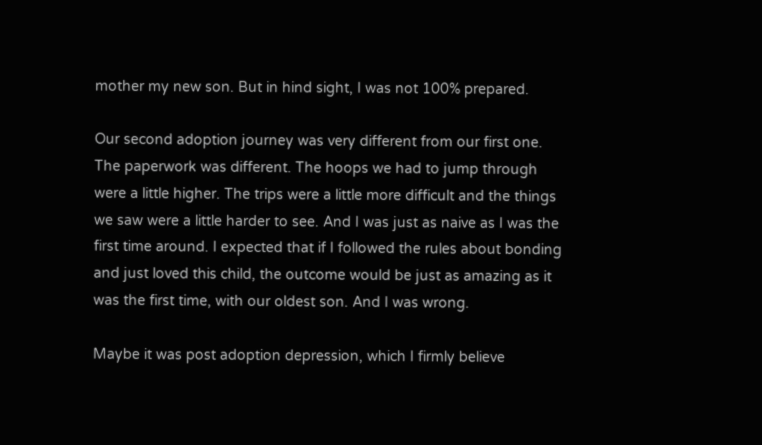mother my new son. But in hind sight, I was not 100% prepared.

Our second adoption journey was very different from our first one. The paperwork was different. The hoops we had to jump through were a little higher. The trips were a little more difficult and the things we saw were a little harder to see. And I was just as naive as I was the first time around. I expected that if I followed the rules about bonding and just loved this child, the outcome would be just as amazing as it was the first time, with our oldest son. And I was wrong.

Maybe it was post adoption depression, which I firmly believe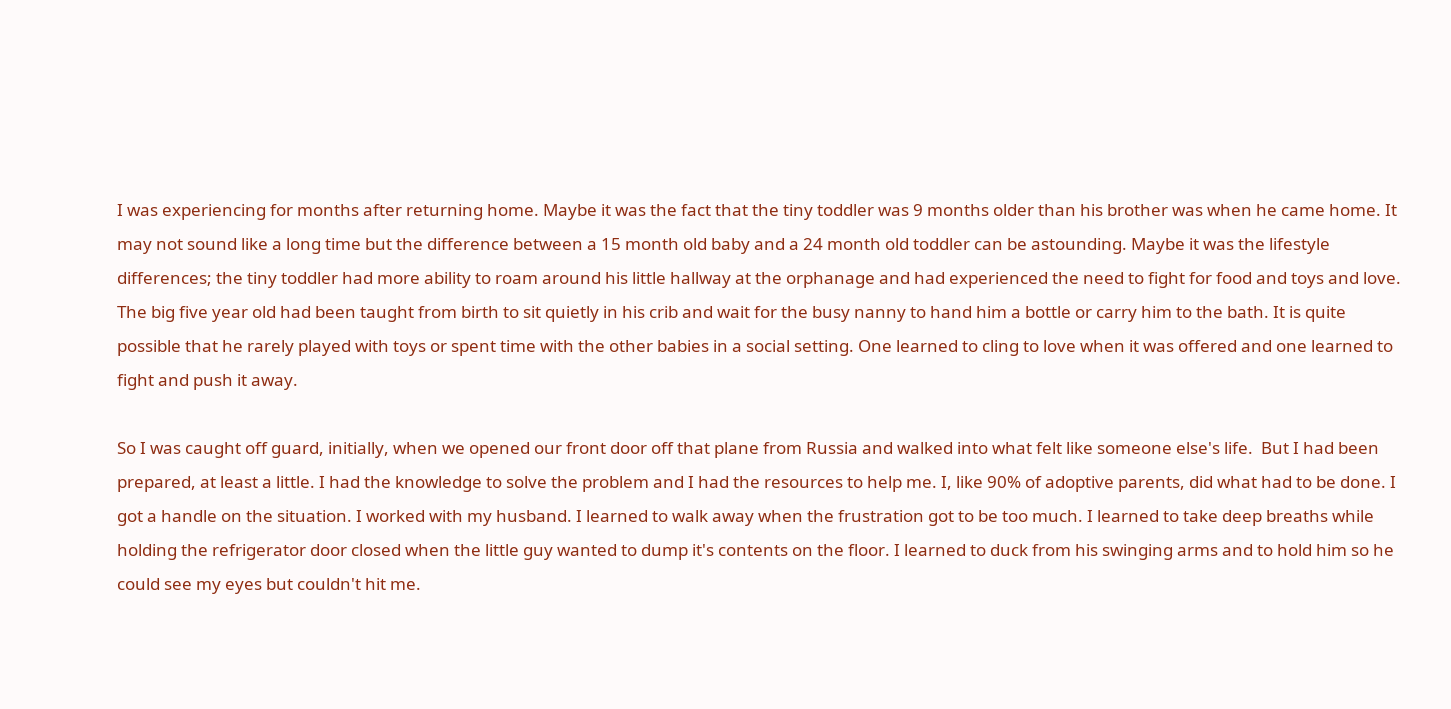I was experiencing for months after returning home. Maybe it was the fact that the tiny toddler was 9 months older than his brother was when he came home. It may not sound like a long time but the difference between a 15 month old baby and a 24 month old toddler can be astounding. Maybe it was the lifestyle differences; the tiny toddler had more ability to roam around his little hallway at the orphanage and had experienced the need to fight for food and toys and love. The big five year old had been taught from birth to sit quietly in his crib and wait for the busy nanny to hand him a bottle or carry him to the bath. It is quite possible that he rarely played with toys or spent time with the other babies in a social setting. One learned to cling to love when it was offered and one learned to fight and push it away.

So I was caught off guard, initially, when we opened our front door off that plane from Russia and walked into what felt like someone else's life.  But I had been prepared, at least a little. I had the knowledge to solve the problem and I had the resources to help me. I, like 90% of adoptive parents, did what had to be done. I got a handle on the situation. I worked with my husband. I learned to walk away when the frustration got to be too much. I learned to take deep breaths while holding the refrigerator door closed when the little guy wanted to dump it's contents on the floor. I learned to duck from his swinging arms and to hold him so he could see my eyes but couldn't hit me.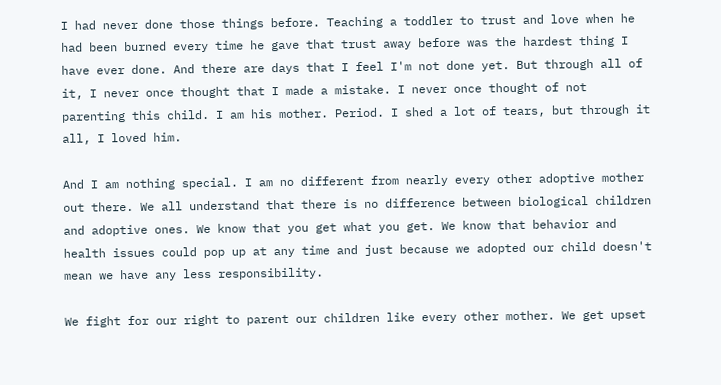I had never done those things before. Teaching a toddler to trust and love when he had been burned every time he gave that trust away before was the hardest thing I have ever done. And there are days that I feel I'm not done yet. But through all of it, I never once thought that I made a mistake. I never once thought of not parenting this child. I am his mother. Period. I shed a lot of tears, but through it all, I loved him.

And I am nothing special. I am no different from nearly every other adoptive mother out there. We all understand that there is no difference between biological children and adoptive ones. We know that you get what you get. We know that behavior and health issues could pop up at any time and just because we adopted our child doesn't mean we have any less responsibility.

We fight for our right to parent our children like every other mother. We get upset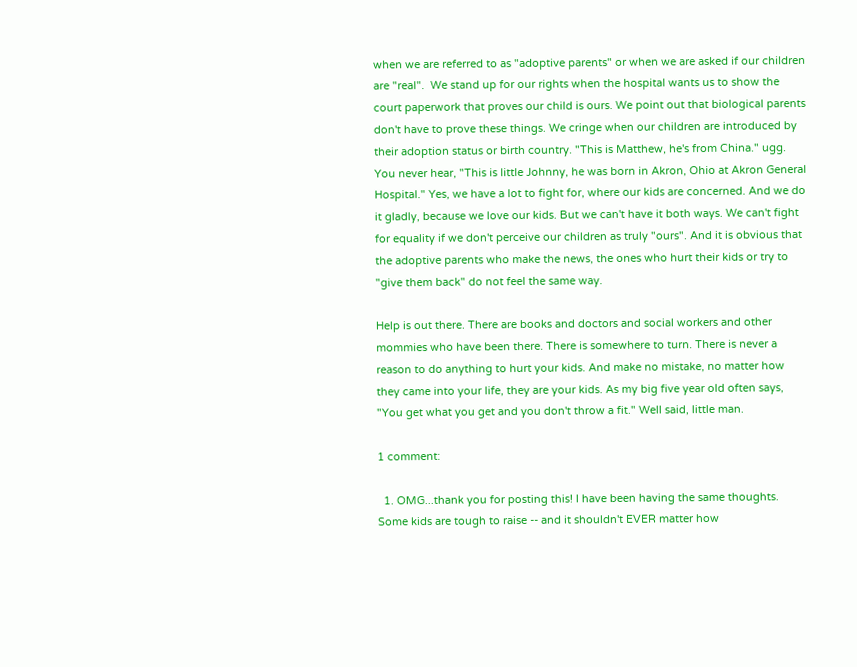when we are referred to as "adoptive parents" or when we are asked if our children are "real".  We stand up for our rights when the hospital wants us to show the court paperwork that proves our child is ours. We point out that biological parents don't have to prove these things. We cringe when our children are introduced by their adoption status or birth country. "This is Matthew, he's from China." ugg. You never hear, "This is little Johnny, he was born in Akron, Ohio at Akron General Hospital." Yes, we have a lot to fight for, where our kids are concerned. And we do it gladly, because we love our kids. But we can't have it both ways. We can't fight for equality if we don't perceive our children as truly "ours". And it is obvious that the adoptive parents who make the news, the ones who hurt their kids or try to "give them back" do not feel the same way.

Help is out there. There are books and doctors and social workers and other mommies who have been there. There is somewhere to turn. There is never a reason to do anything to hurt your kids. And make no mistake, no matter how they came into your life, they are your kids. As my big five year old often says, "You get what you get and you don't throw a fit." Well said, little man.

1 comment:

  1. OMG...thank you for posting this! I have been having the same thoughts. Some kids are tough to raise -- and it shouldn't EVER matter how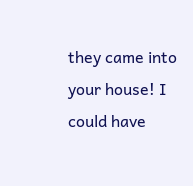they came into your house! I could have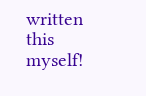written this myself!